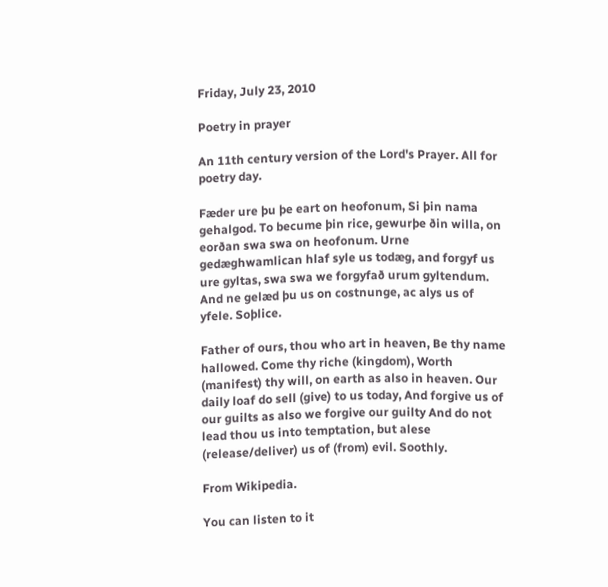Friday, July 23, 2010

Poetry in prayer

An 11th century version of the Lord's Prayer. All for poetry day.

Fæder ure þu þe eart on heofonum, Si þin nama gehalgod. To becume þin rice, gewurþe ðin willa, on eorðan swa swa on heofonum. Urne gedæghwamlican hlaf syle us todæg, and forgyf us ure gyltas, swa swa we forgyfað urum gyltendum. And ne gelæd þu us on costnunge, ac alys us of yfele. Soþlice.

Father of ours, thou who art in heaven, Be thy name hallowed. Come thy riche (kingdom), Worth (manifest) thy will, on earth as also in heaven. Our daily loaf do sell (give) to us today, And forgive us of our guilts as also we forgive our guilty And do not lead thou us into temptation, but alese (release/deliver) us of (from) evil. Soothly.

From Wikipedia.

You can listen to it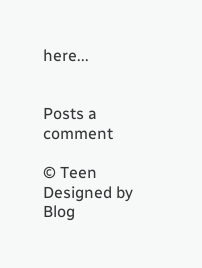here...


Posts a comment

© Teen
Designed by Blog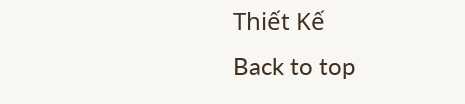Thiết Kế
Back to top